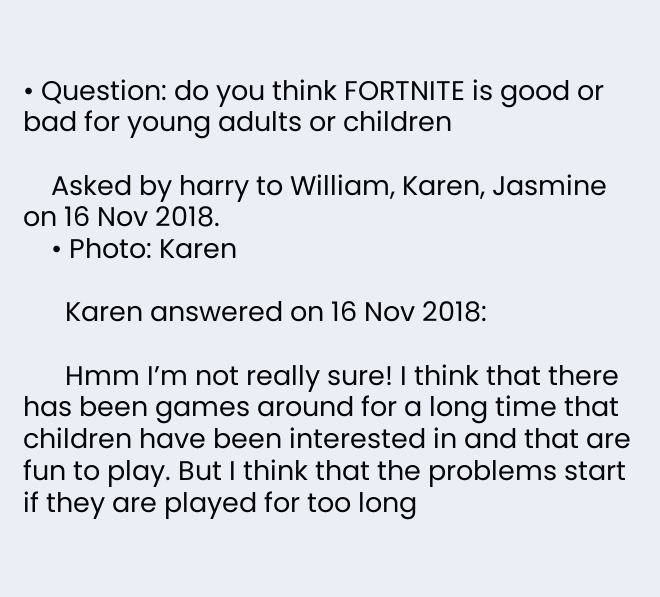• Question: do you think FORTNITE is good or bad for young adults or children

    Asked by harry to William, Karen, Jasmine on 16 Nov 2018.
    • Photo: Karen

      Karen answered on 16 Nov 2018:

      Hmm I’m not really sure! I think that there has been games around for a long time that children have been interested in and that are fun to play. But I think that the problems start if they are played for too long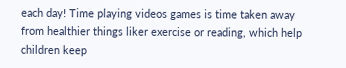each day! Time playing videos games is time taken away from healthier things liker exercise or reading, which help children keep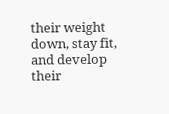their weight down, stay fit, and develop their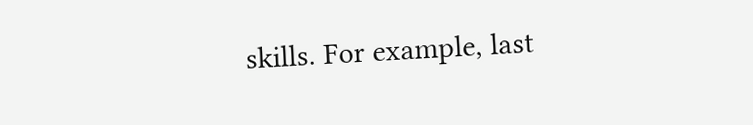skills. For example, last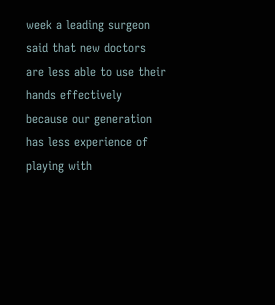week a leading surgeon said that new doctors are less able to use their hands effectively because our generation has less experience of playing with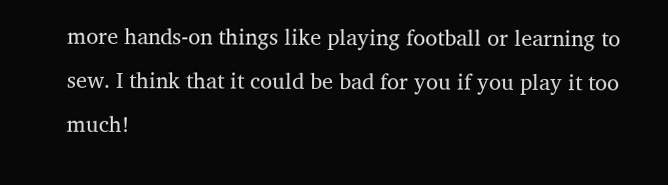more hands-on things like playing football or learning to sew. I think that it could be bad for you if you play it too much!